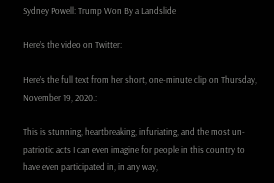Sydney Powell: Trump Won By a Landslide

Here’s the video on Twitter:

Here’s the full text from her short, one-minute clip on Thursday, November 19, 2020.:

This is stunning, heartbreaking, infuriating, and the most un-patriotic acts I can even imagine for people in this country to have even participated in, in any way,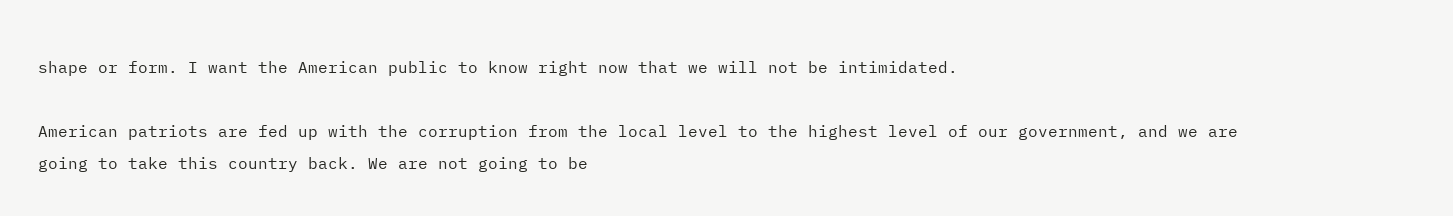shape or form. I want the American public to know right now that we will not be intimidated.

American patriots are fed up with the corruption from the local level to the highest level of our government, and we are going to take this country back. We are not going to be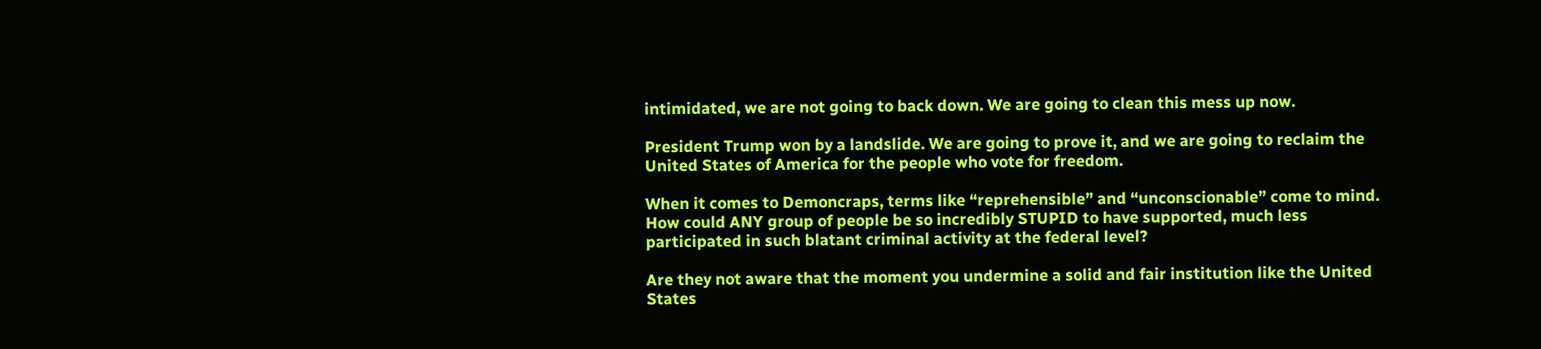intimidated, we are not going to back down. We are going to clean this mess up now.

President Trump won by a landslide. We are going to prove it, and we are going to reclaim the United States of America for the people who vote for freedom.

When it comes to Demoncraps, terms like “reprehensible” and “unconscionable” come to mind. How could ANY group of people be so incredibly STUPID to have supported, much less participated in such blatant criminal activity at the federal level?

Are they not aware that the moment you undermine a solid and fair institution like the United States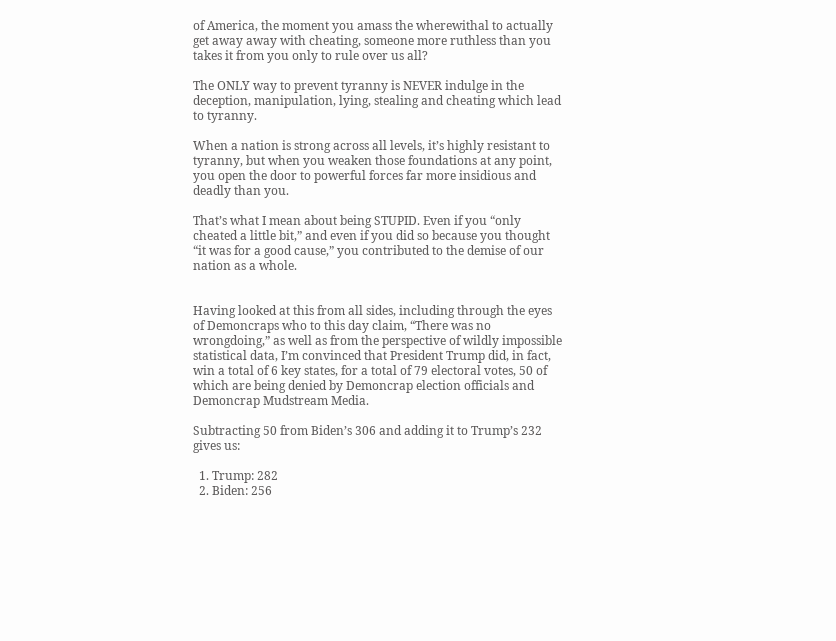of America, the moment you amass the wherewithal to actually get away away with cheating, someone more ruthless than you takes it from you only to rule over us all?

The ONLY way to prevent tyranny is NEVER indulge in the deception, manipulation, lying, stealing and cheating which lead to tyranny.

When a nation is strong across all levels, it’s highly resistant to tyranny, but when you weaken those foundations at any point, you open the door to powerful forces far more insidious and deadly than you.

That’s what I mean about being STUPID. Even if you “only cheated a little bit,” and even if you did so because you thought “it was for a good cause,” you contributed to the demise of our nation as a whole.


Having looked at this from all sides, including through the eyes of Demoncraps who to this day claim, “There was no wrongdoing,” as well as from the perspective of wildly impossible statistical data, I’m convinced that President Trump did, in fact, win a total of 6 key states, for a total of 79 electoral votes, 50 of which are being denied by Demoncrap election officials and Demoncrap Mudstream Media.

Subtracting 50 from Biden’s 306 and adding it to Trump’s 232 gives us:

  1. Trump: 282
  2. Biden: 256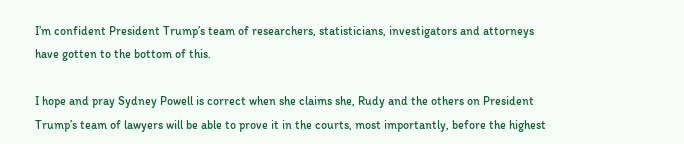I’m confident President Trump’s team of researchers, statisticians, investigators and attorneys have gotten to the bottom of this.

I hope and pray Sydney Powell is correct when she claims she, Rudy and the others on President Trump’s team of lawyers will be able to prove it in the courts, most importantly, before the highest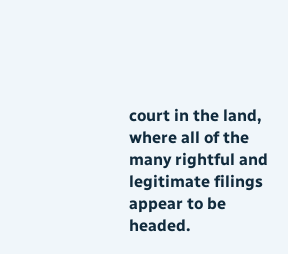court in the land, where all of the many rightful and legitimate filings appear to be headed.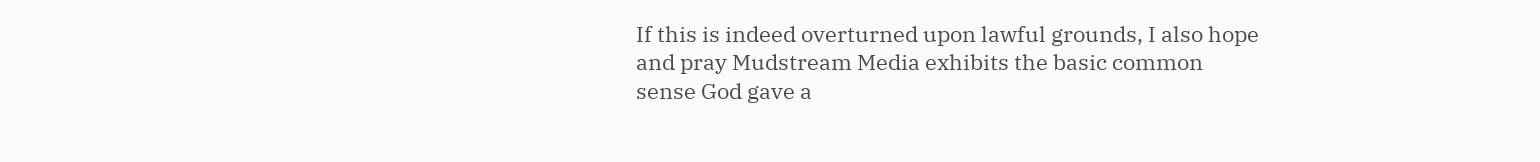If this is indeed overturned upon lawful grounds, I also hope and pray Mudstream Media exhibits the basic common sense God gave a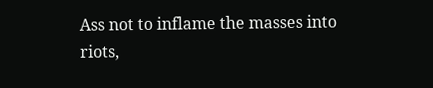Ass not to inflame the masses into riots,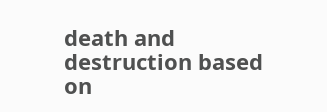death and destruction based on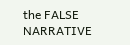the FALSE NARRATIVE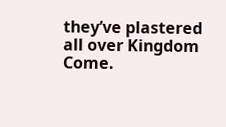they’ve plastered all over Kingdom Come.